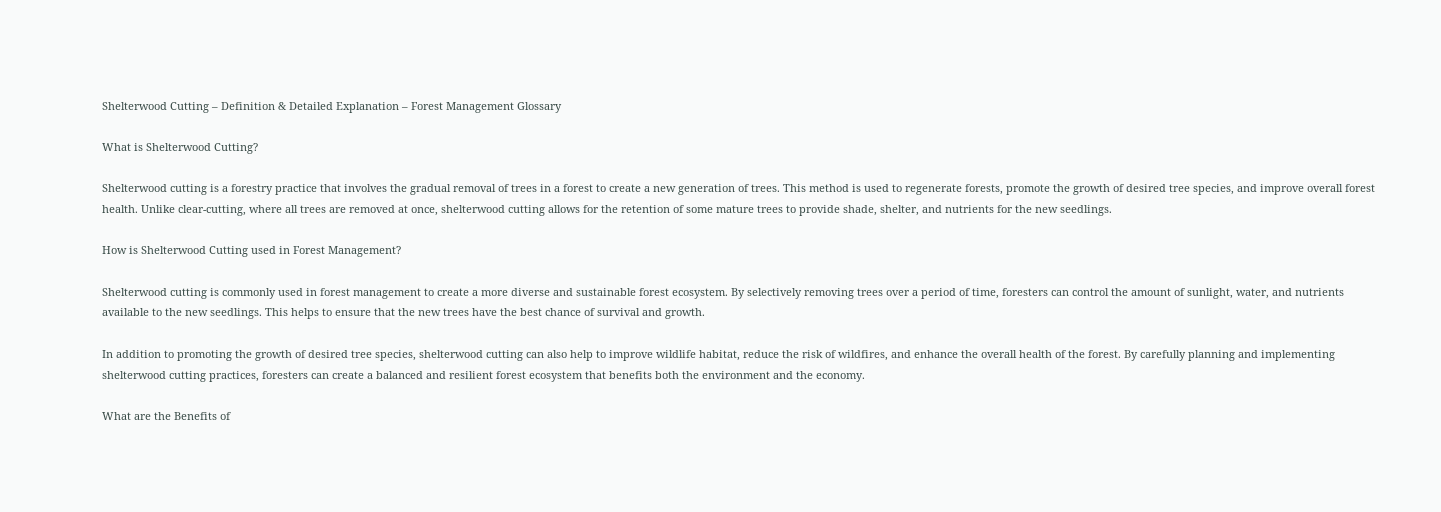Shelterwood Cutting – Definition & Detailed Explanation – Forest Management Glossary

What is Shelterwood Cutting?

Shelterwood cutting is a forestry practice that involves the gradual removal of trees in a forest to create a new generation of trees. This method is used to regenerate forests, promote the growth of desired tree species, and improve overall forest health. Unlike clear-cutting, where all trees are removed at once, shelterwood cutting allows for the retention of some mature trees to provide shade, shelter, and nutrients for the new seedlings.

How is Shelterwood Cutting used in Forest Management?

Shelterwood cutting is commonly used in forest management to create a more diverse and sustainable forest ecosystem. By selectively removing trees over a period of time, foresters can control the amount of sunlight, water, and nutrients available to the new seedlings. This helps to ensure that the new trees have the best chance of survival and growth.

In addition to promoting the growth of desired tree species, shelterwood cutting can also help to improve wildlife habitat, reduce the risk of wildfires, and enhance the overall health of the forest. By carefully planning and implementing shelterwood cutting practices, foresters can create a balanced and resilient forest ecosystem that benefits both the environment and the economy.

What are the Benefits of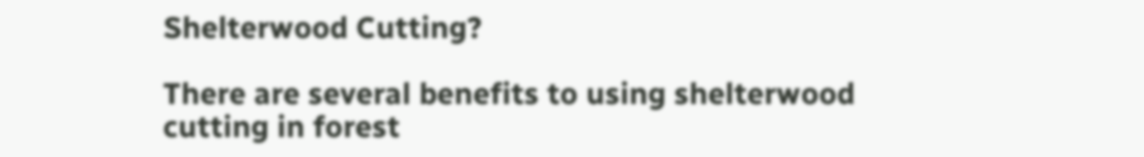Shelterwood Cutting?

There are several benefits to using shelterwood cutting in forest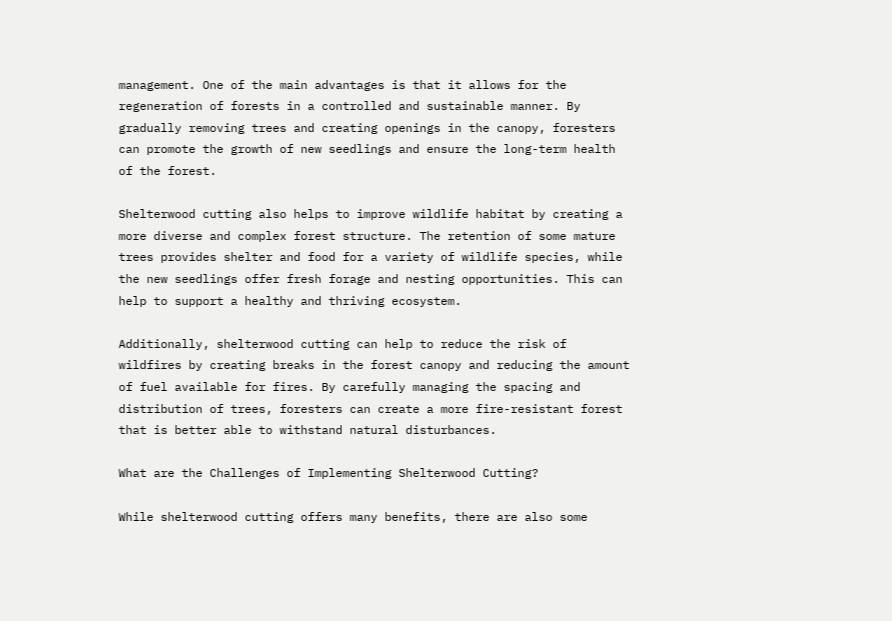management. One of the main advantages is that it allows for the regeneration of forests in a controlled and sustainable manner. By gradually removing trees and creating openings in the canopy, foresters can promote the growth of new seedlings and ensure the long-term health of the forest.

Shelterwood cutting also helps to improve wildlife habitat by creating a more diverse and complex forest structure. The retention of some mature trees provides shelter and food for a variety of wildlife species, while the new seedlings offer fresh forage and nesting opportunities. This can help to support a healthy and thriving ecosystem.

Additionally, shelterwood cutting can help to reduce the risk of wildfires by creating breaks in the forest canopy and reducing the amount of fuel available for fires. By carefully managing the spacing and distribution of trees, foresters can create a more fire-resistant forest that is better able to withstand natural disturbances.

What are the Challenges of Implementing Shelterwood Cutting?

While shelterwood cutting offers many benefits, there are also some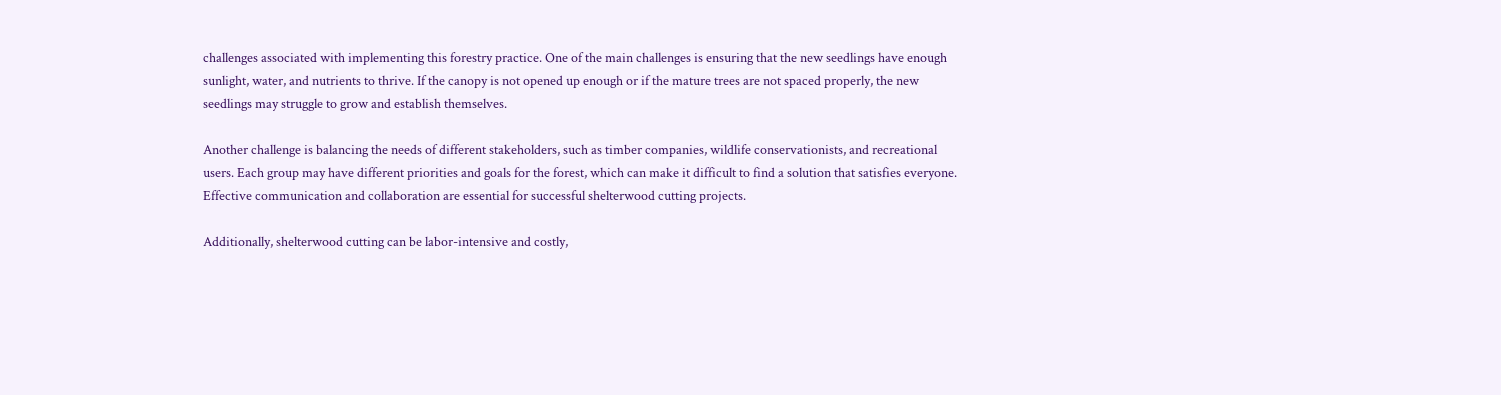challenges associated with implementing this forestry practice. One of the main challenges is ensuring that the new seedlings have enough sunlight, water, and nutrients to thrive. If the canopy is not opened up enough or if the mature trees are not spaced properly, the new seedlings may struggle to grow and establish themselves.

Another challenge is balancing the needs of different stakeholders, such as timber companies, wildlife conservationists, and recreational users. Each group may have different priorities and goals for the forest, which can make it difficult to find a solution that satisfies everyone. Effective communication and collaboration are essential for successful shelterwood cutting projects.

Additionally, shelterwood cutting can be labor-intensive and costly,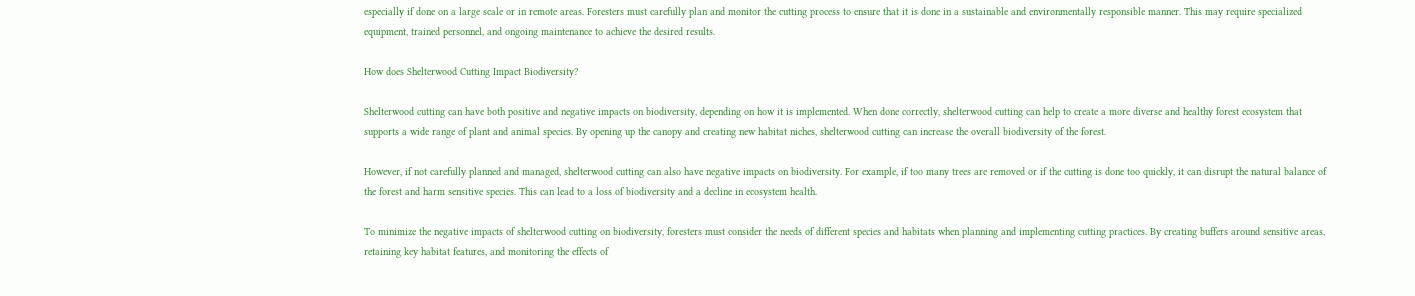especially if done on a large scale or in remote areas. Foresters must carefully plan and monitor the cutting process to ensure that it is done in a sustainable and environmentally responsible manner. This may require specialized equipment, trained personnel, and ongoing maintenance to achieve the desired results.

How does Shelterwood Cutting Impact Biodiversity?

Shelterwood cutting can have both positive and negative impacts on biodiversity, depending on how it is implemented. When done correctly, shelterwood cutting can help to create a more diverse and healthy forest ecosystem that supports a wide range of plant and animal species. By opening up the canopy and creating new habitat niches, shelterwood cutting can increase the overall biodiversity of the forest.

However, if not carefully planned and managed, shelterwood cutting can also have negative impacts on biodiversity. For example, if too many trees are removed or if the cutting is done too quickly, it can disrupt the natural balance of the forest and harm sensitive species. This can lead to a loss of biodiversity and a decline in ecosystem health.

To minimize the negative impacts of shelterwood cutting on biodiversity, foresters must consider the needs of different species and habitats when planning and implementing cutting practices. By creating buffers around sensitive areas, retaining key habitat features, and monitoring the effects of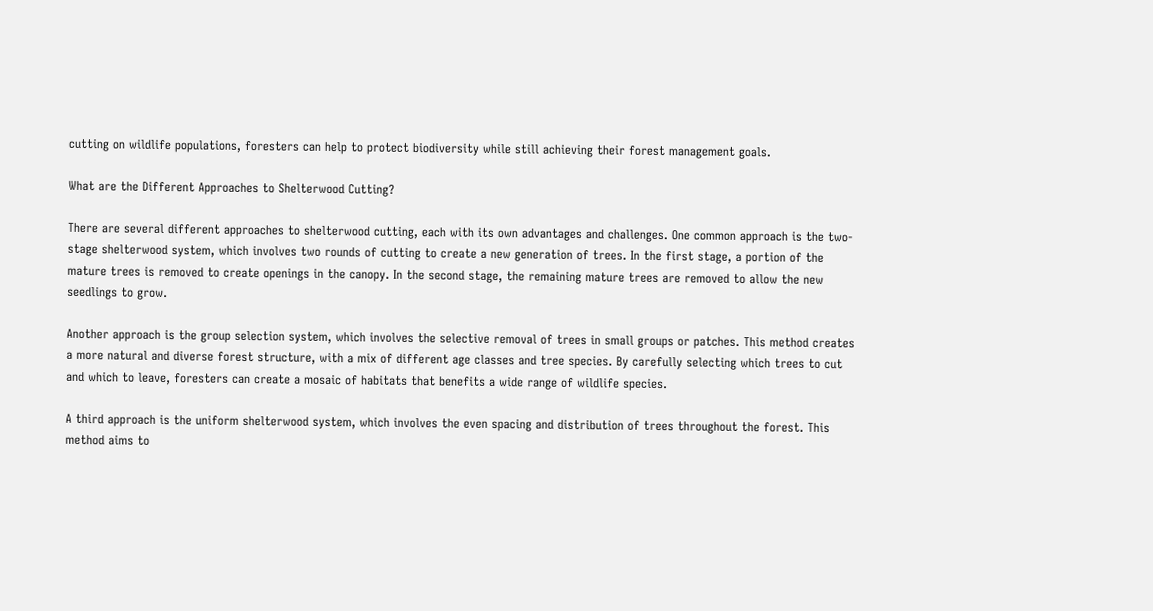cutting on wildlife populations, foresters can help to protect biodiversity while still achieving their forest management goals.

What are the Different Approaches to Shelterwood Cutting?

There are several different approaches to shelterwood cutting, each with its own advantages and challenges. One common approach is the two-stage shelterwood system, which involves two rounds of cutting to create a new generation of trees. In the first stage, a portion of the mature trees is removed to create openings in the canopy. In the second stage, the remaining mature trees are removed to allow the new seedlings to grow.

Another approach is the group selection system, which involves the selective removal of trees in small groups or patches. This method creates a more natural and diverse forest structure, with a mix of different age classes and tree species. By carefully selecting which trees to cut and which to leave, foresters can create a mosaic of habitats that benefits a wide range of wildlife species.

A third approach is the uniform shelterwood system, which involves the even spacing and distribution of trees throughout the forest. This method aims to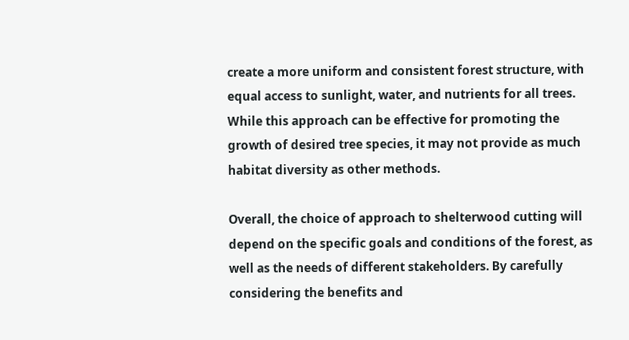create a more uniform and consistent forest structure, with equal access to sunlight, water, and nutrients for all trees. While this approach can be effective for promoting the growth of desired tree species, it may not provide as much habitat diversity as other methods.

Overall, the choice of approach to shelterwood cutting will depend on the specific goals and conditions of the forest, as well as the needs of different stakeholders. By carefully considering the benefits and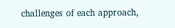challenges of each approach,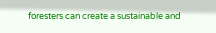foresters can create a sustainable and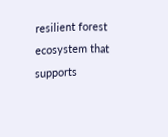resilient forest ecosystem that supports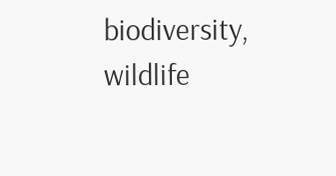biodiversity, wildlife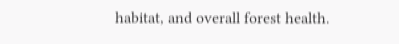habitat, and overall forest health.